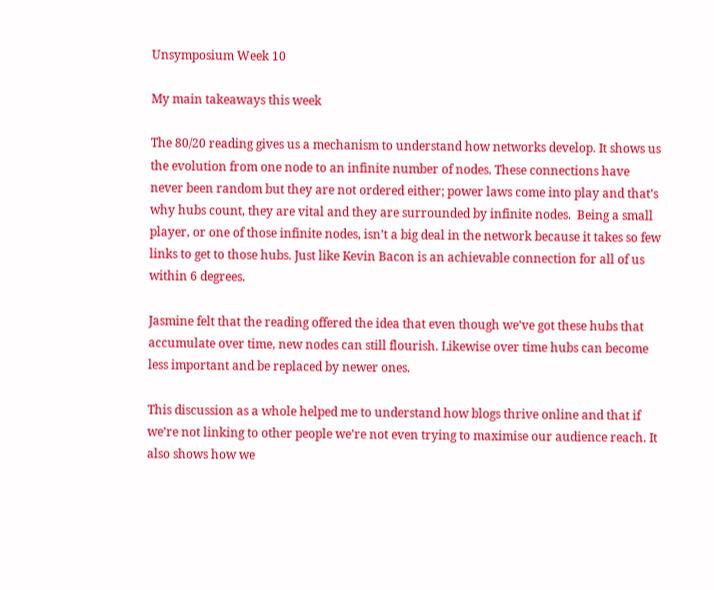Unsymposium Week 10

My main takeaways this week

The 80/20 reading gives us a mechanism to understand how networks develop. It shows us the evolution from one node to an infinite number of nodes. These connections have never been random but they are not ordered either; power laws come into play and that’s why hubs count, they are vital and they are surrounded by infinite nodes.  Being a small player, or one of those infinite nodes, isn’t a big deal in the network because it takes so few links to get to those hubs. Just like Kevin Bacon is an achievable connection for all of us within 6 degrees.

Jasmine felt that the reading offered the idea that even though we’ve got these hubs that accumulate over time, new nodes can still flourish. Likewise over time hubs can become less important and be replaced by newer ones.

This discussion as a whole helped me to understand how blogs thrive online and that if we’re not linking to other people we’re not even trying to maximise our audience reach. It also shows how we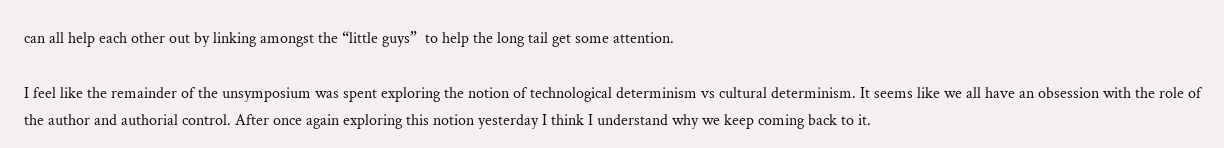can all help each other out by linking amongst the “little guys”  to help the long tail get some attention.

I feel like the remainder of the unsymposium was spent exploring the notion of technological determinism vs cultural determinism. It seems like we all have an obsession with the role of the author and authorial control. After once again exploring this notion yesterday I think I understand why we keep coming back to it.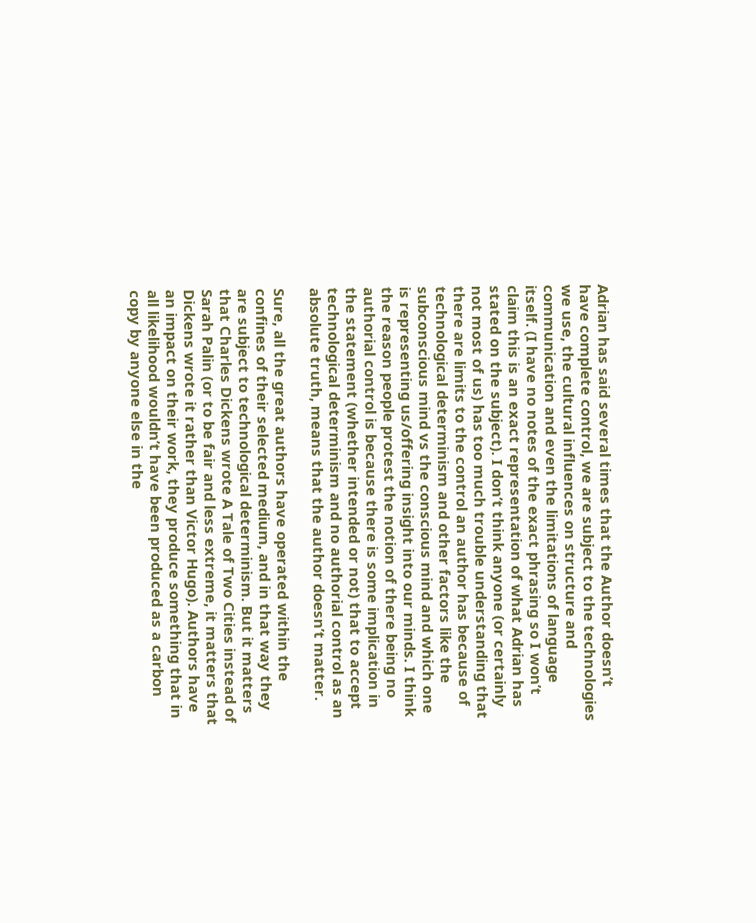Adrian has said several times that the Author doesn’t have complete control, we are subject to the technologies we use, the cultural influences on structure and communication and even the limitations of language itself. (I have no notes of the exact phrasing so I won’t claim this is an exact representation of what Adrian has stated on the subject). I don’t think anyone (or certainly not most of us) has too much trouble understanding that there are limits to the control an author has because of technological determinism and other factors like the subconscious mind vs the conscious mind and which one is representing us/offering insight into our minds. I think the reason people protest the notion of there being no authorial control is because there is some implication in the statement (whether intended or not) that to accept technological determinism and no authorial control as an absolute truth, means that the author doesn’t matter.

Sure, all the great authors have operated within the confines of their selected medium, and in that way they are subject to technological determinism. But it matters that Charles Dickens wrote A Tale of Two Cities instead of Sarah Palin (or to be fair and less extreme, it matters that Dickens wrote it rather than Victor Hugo). Authors have an impact on their work, they produce something that in all likelihood wouldn’t have been produced as a carbon copy by anyone else in the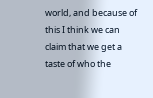world, and because of this I think we can claim that we get a taste of who the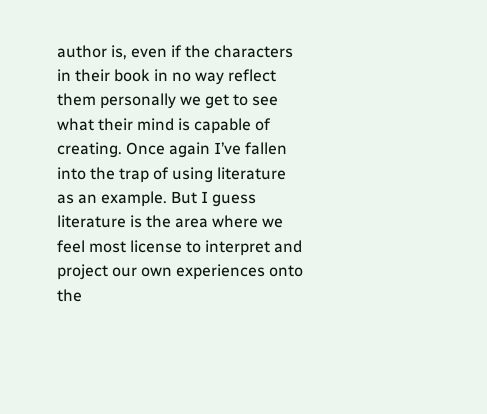author is, even if the characters in their book in no way reflect them personally we get to see what their mind is capable of creating. Once again I’ve fallen into the trap of using literature as an example. But I guess literature is the area where we feel most license to interpret and project our own experiences onto the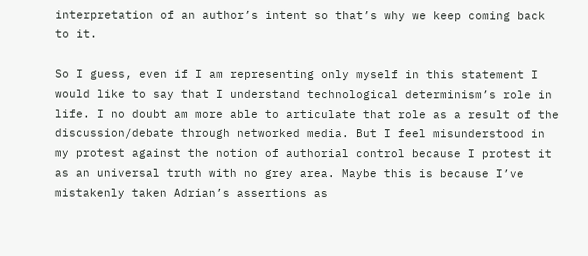interpretation of an author’s intent so that’s why we keep coming back to it.

So I guess, even if I am representing only myself in this statement I would like to say that I understand technological determinism’s role in life. I no doubt am more able to articulate that role as a result of the discussion/debate through networked media. But I feel misunderstood in my protest against the notion of authorial control because I protest it as an universal truth with no grey area. Maybe this is because I’ve mistakenly taken Adrian’s assertions as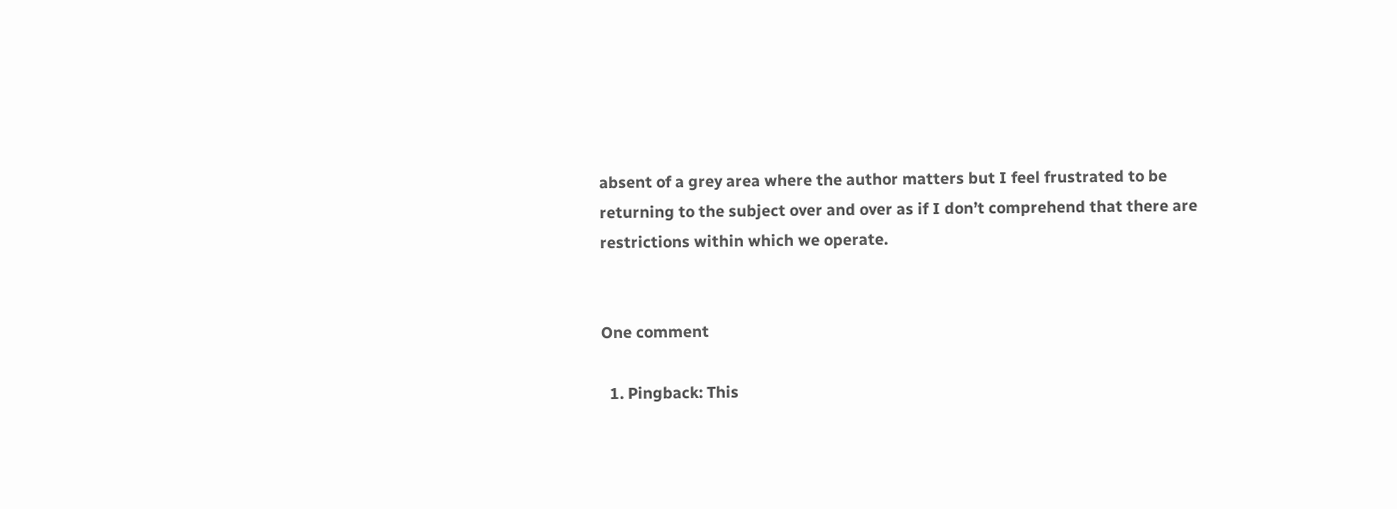absent of a grey area where the author matters but I feel frustrated to be returning to the subject over and over as if I don’t comprehend that there are restrictions within which we operate.


One comment

  1. Pingback: This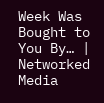Week Was Bought to You By… | Networked Media